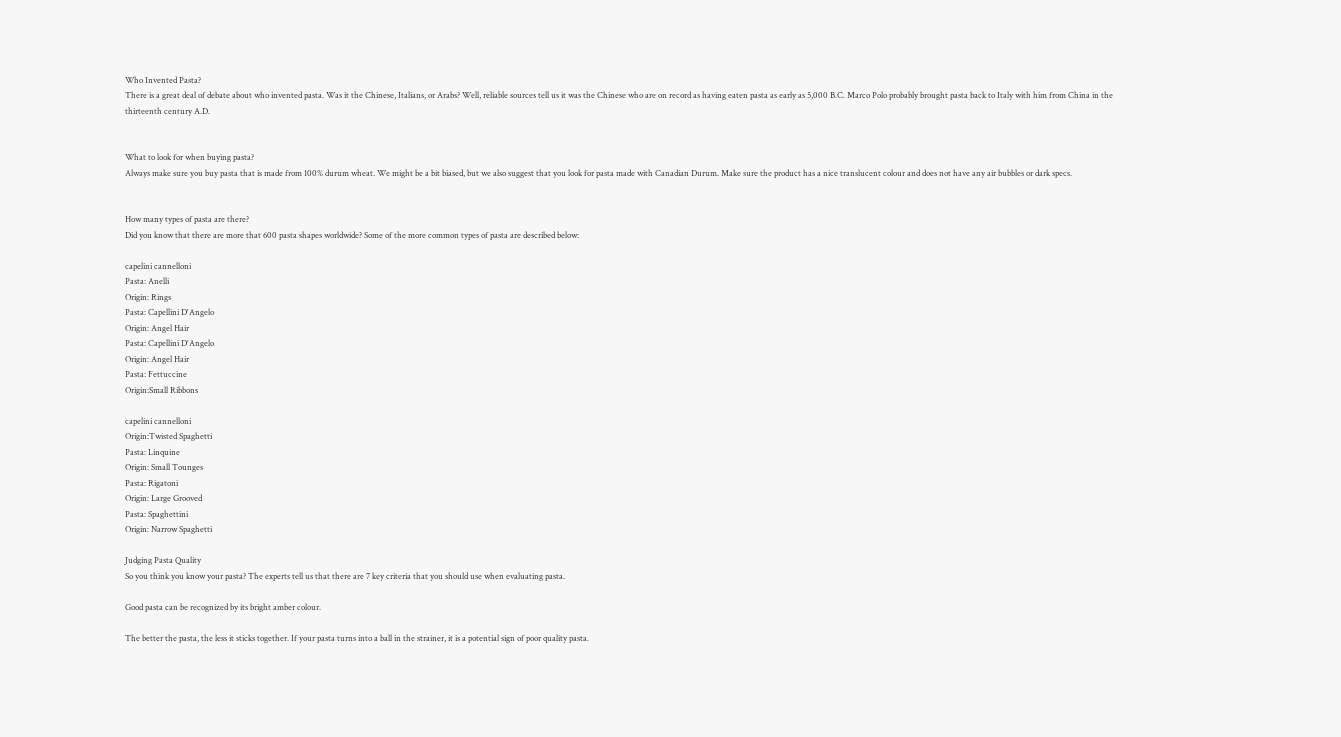Who Invented Pasta?
There is a great deal of debate about who invented pasta. Was it the Chinese, Italians, or Arabs? Well, reliable sources tell us it was the Chinese who are on record as having eaten pasta as early as 5,000 B.C. Marco Polo probably brought pasta back to Italy with him from China in the thirteenth century A.D.


What to look for when buying pasta?
Always make sure you buy pasta that is made from 100% durum wheat. We might be a bit biased, but we also suggest that you look for pasta made with Canadian Durum. Make sure the product has a nice translucent colour and does not have any air bubbles or dark specs.


How many types of pasta are there?
Did you know that there are more that 600 pasta shapes worldwide? Some of the more common types of pasta are described below:

capelini cannelloni
Pasta: Anelli
Origin: Rings
Pasta: Capellini D'Angelo
Origin: Angel Hair
Pasta: Capellini D'Angelo
Origin: Angel Hair
Pasta: Fettuccine
Origin:Small Ribbons

capelini cannelloni
Origin:Twisted Spaghetti
Pasta: Linquine
Origin: Small Tounges
Pasta: Rigatoni
Origin: Large Grooved
Pasta: Spaghettini
Origin: Narrow Spaghetti

Judging Pasta Quality
So you think you know your pasta? The experts tell us that there are 7 key criteria that you should use when evaluating pasta.

Good pasta can be recognized by its bright amber colour.

The better the pasta, the less it sticks together. If your pasta turns into a ball in the strainer, it is a potential sign of poor quality pasta.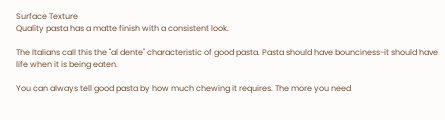Surface Texture
Quality pasta has a matte finish with a consistent look.

The Italians call this the "al dente" characteristic of good pasta. Pasta should have bounciness-it should have life when it is being eaten.

You can always tell good pasta by how much chewing it requires. The more you need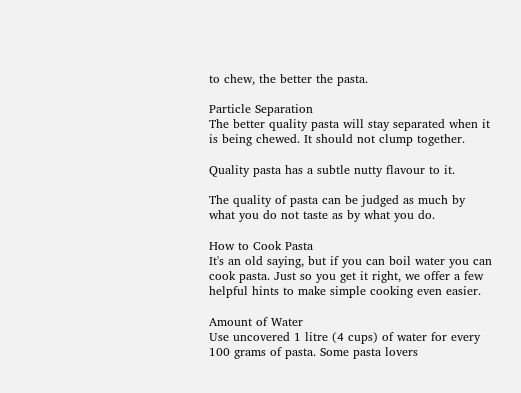to chew, the better the pasta.

Particle Separation
The better quality pasta will stay separated when it is being chewed. It should not clump together.

Quality pasta has a subtle nutty flavour to it.

The quality of pasta can be judged as much by what you do not taste as by what you do.

How to Cook Pasta
It's an old saying, but if you can boil water you can cook pasta. Just so you get it right, we offer a few helpful hints to make simple cooking even easier.

Amount of Water
Use uncovered 1 litre (4 cups) of water for every 100 grams of pasta. Some pasta lovers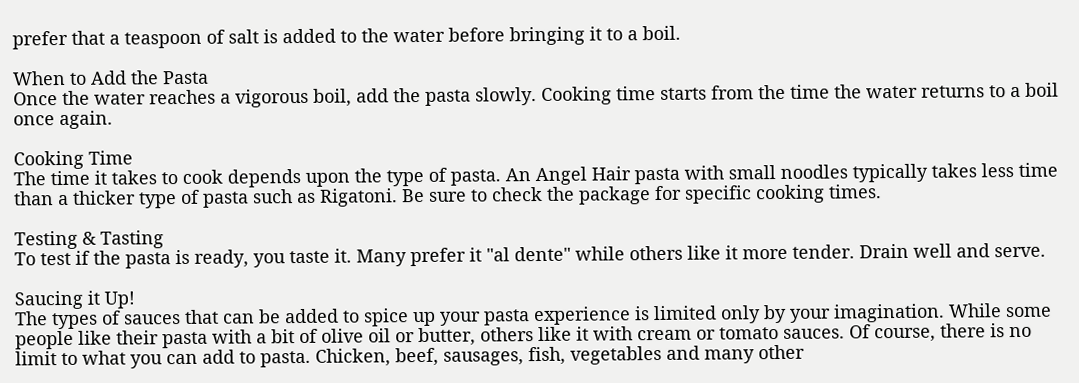prefer that a teaspoon of salt is added to the water before bringing it to a boil.

When to Add the Pasta
Once the water reaches a vigorous boil, add the pasta slowly. Cooking time starts from the time the water returns to a boil once again.

Cooking Time
The time it takes to cook depends upon the type of pasta. An Angel Hair pasta with small noodles typically takes less time than a thicker type of pasta such as Rigatoni. Be sure to check the package for specific cooking times.

Testing & Tasting
To test if the pasta is ready, you taste it. Many prefer it "al dente" while others like it more tender. Drain well and serve.

Saucing it Up!
The types of sauces that can be added to spice up your pasta experience is limited only by your imagination. While some people like their pasta with a bit of olive oil or butter, others like it with cream or tomato sauces. Of course, there is no limit to what you can add to pasta. Chicken, beef, sausages, fish, vegetables and many other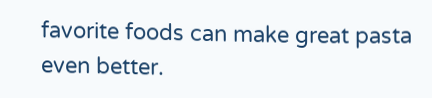favorite foods can make great pasta even better.